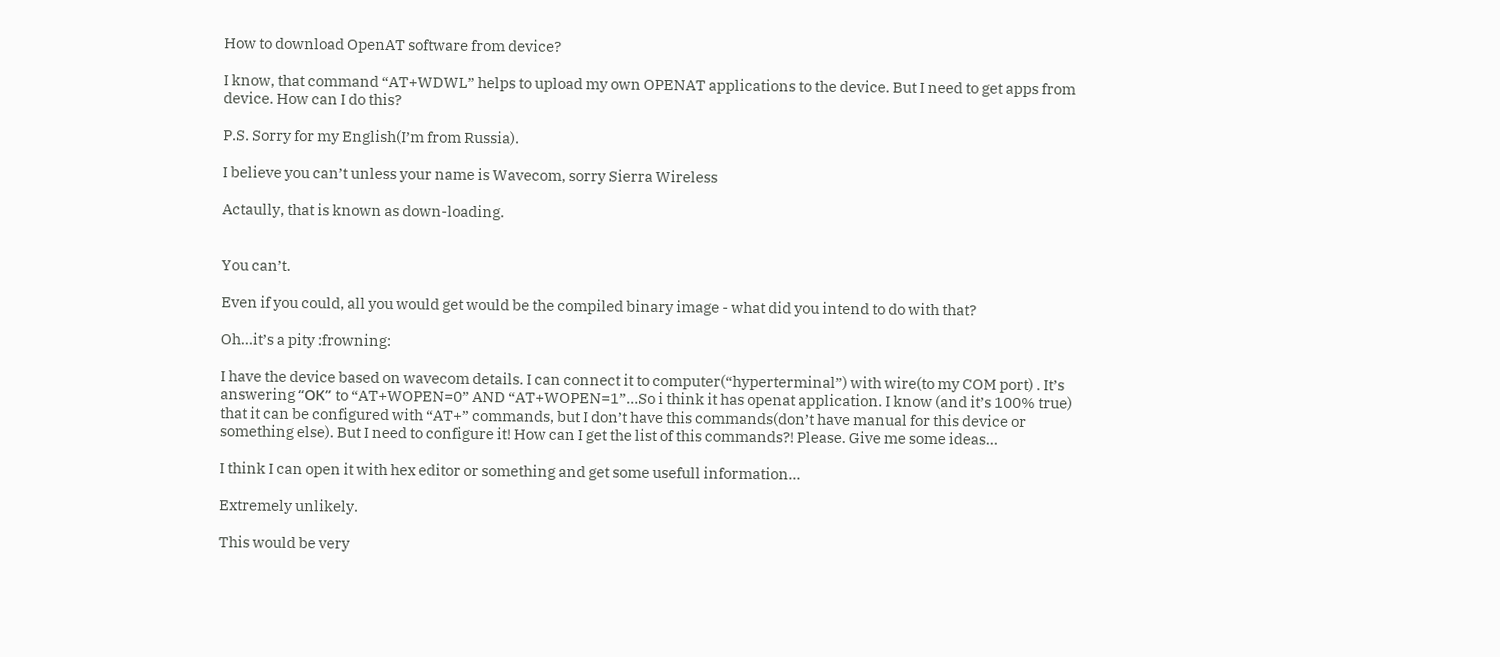How to download OpenAT software from device?

I know, that command “AT+WDWL” helps to upload my own OPENAT applications to the device. But I need to get apps from device. How can I do this?

P.S. Sorry for my English(I’m from Russia).

I believe you can’t unless your name is Wavecom, sorry Sierra Wireless

Actaully, that is known as down-loading.


You can’t.

Even if you could, all you would get would be the compiled binary image - what did you intend to do with that?

Oh…it’s a pity :frowning:

I have the device based on wavecom details. I can connect it to computer(“hyperterminal”) with wire(to my COM port) . It’s answering “ОК” to “AT+WOPEN=0” AND “AT+WOPEN=1”…So i think it has openat application. I know (and it’s 100% true) that it can be configured with “AT+” commands, but I don’t have this commands(don’t have manual for this device or something else). But I need to configure it! How can I get the list of this commands?! Please. Give me some ideas…

I think I can open it with hex editor or something and get some usefull information…

Extremely unlikely.

This would be very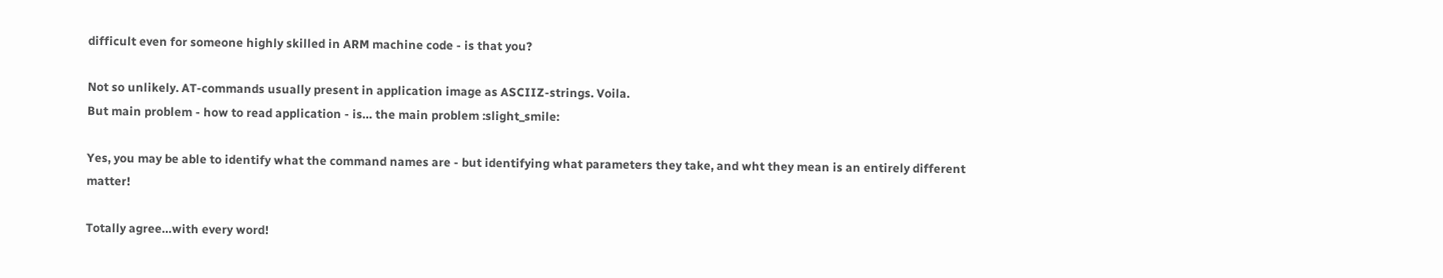difficult even for someone highly skilled in ARM machine code - is that you?

Not so unlikely. AT-commands usually present in application image as ASCIIZ-strings. Voila.
But main problem - how to read application - is… the main problem :slight_smile:

Yes, you may be able to identify what the command names are - but identifying what parameters they take, and wht they mean is an entirely different matter!

Totally agree…with every word!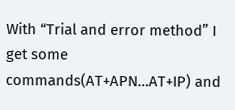With “Trial and error method” I get some commands(AT+APN…AT+IP) and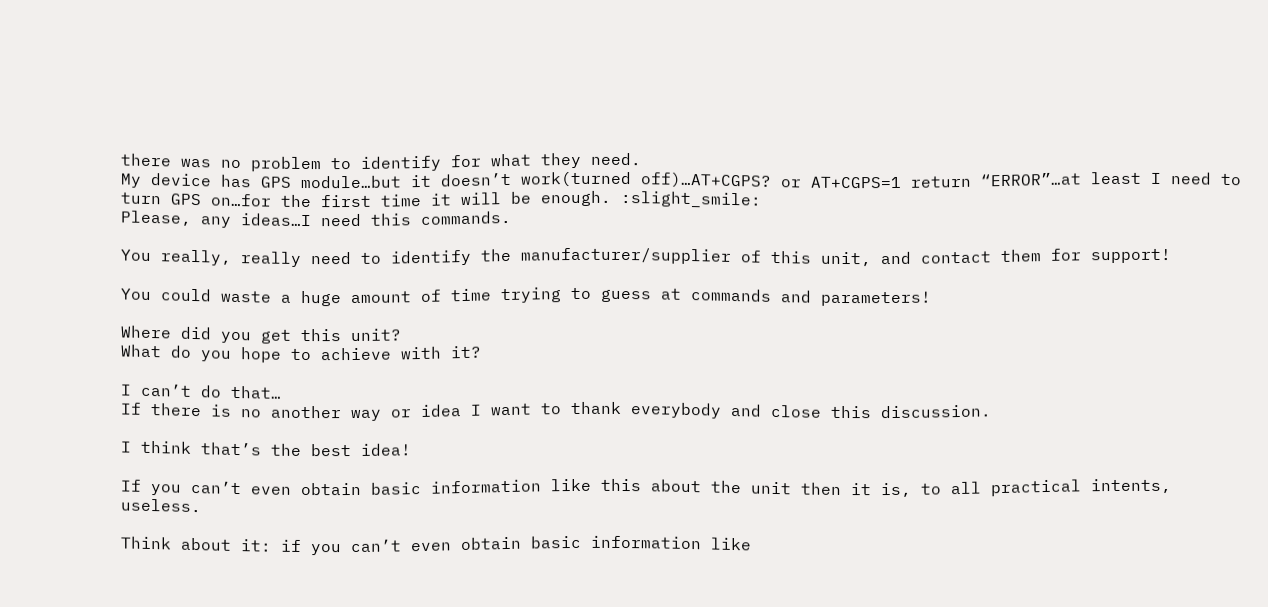there was no problem to identify for what they need.
My device has GPS module…but it doesn’t work(turned off)…AT+CGPS? or AT+CGPS=1 return “ERROR”…at least I need to turn GPS on…for the first time it will be enough. :slight_smile:
Please, any ideas…I need this commands.

You really, really need to identify the manufacturer/supplier of this unit, and contact them for support!

You could waste a huge amount of time trying to guess at commands and parameters!

Where did you get this unit?
What do you hope to achieve with it?

I can’t do that…
If there is no another way or idea I want to thank everybody and close this discussion.

I think that’s the best idea!

If you can’t even obtain basic information like this about the unit then it is, to all practical intents, useless.

Think about it: if you can’t even obtain basic information like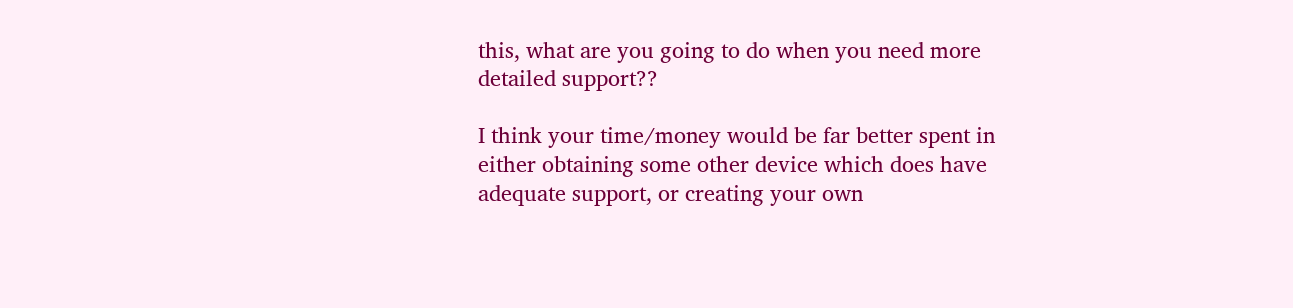this, what are you going to do when you need more detailed support??

I think your time/money would be far better spent in either obtaining some other device which does have adequate support, or creating your own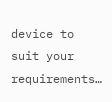device to suit your requirements…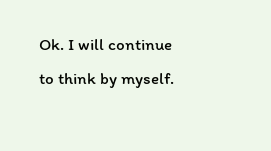Ok. I will continue to think by myself.